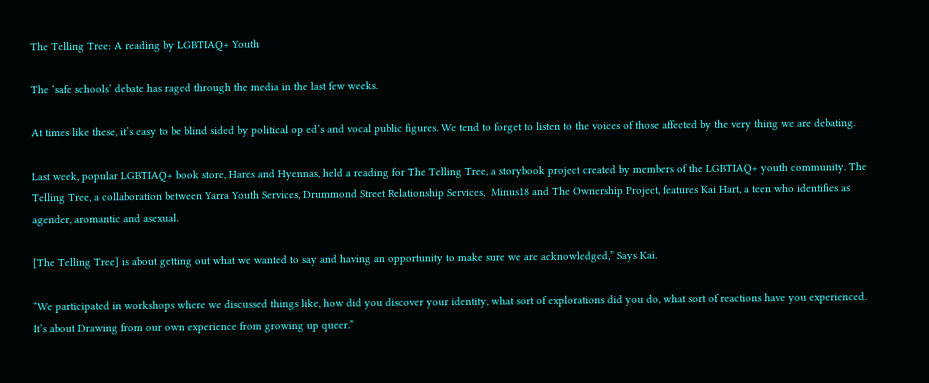The Telling Tree: A reading by LGBTIAQ+ Youth

The ‘safe schools’ debate has raged through the media in the last few weeks.

At times like these, it’s easy to be blind sided by political op ed’s and vocal public figures. We tend to forget to listen to the voices of those affected by the very thing we are debating.

Last week, popular LGBTIAQ+ book store, Hares and Hyennas, held a reading for The Telling Tree, a storybook project created by members of the LGBTIAQ+ youth community. The Telling Tree, a collaboration between Yarra Youth Services, Drummond Street Relationship Services,  Minus18 and The Ownership Project, features Kai Hart, a teen who identifies as agender, aromantic and asexual.

[The Telling Tree] is about getting out what we wanted to say and having an opportunity to make sure we are acknowledged,” Says Kai.

“We participated in workshops where we discussed things like, how did you discover your identity, what sort of explorations did you do, what sort of reactions have you experienced. It’s about Drawing from our own experience from growing up queer.”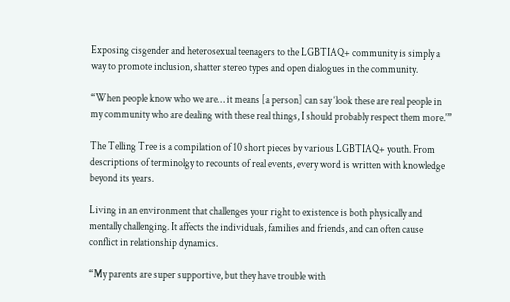Exposing cisgender and heterosexual teenagers to the LGBTIAQ+ community is simply a way to promote inclusion, shatter stereo types and open dialogues in the community.

“When people know who we are… it means [a person] can say ‘look these are real people in my community who are dealing with these real things, I should probably respect them more.'”

The Telling Tree is a compilation of 10 short pieces by various LGBTIAQ+ youth. From descriptions of terminolgy to recounts of real events, every word is written with knowledge beyond its years.

Living in an environment that challenges your right to existence is both physically and mentally challenging. It affects the individuals, families and friends, and can often cause conflict in relationship dynamics.

“My parents are super supportive, but they have trouble with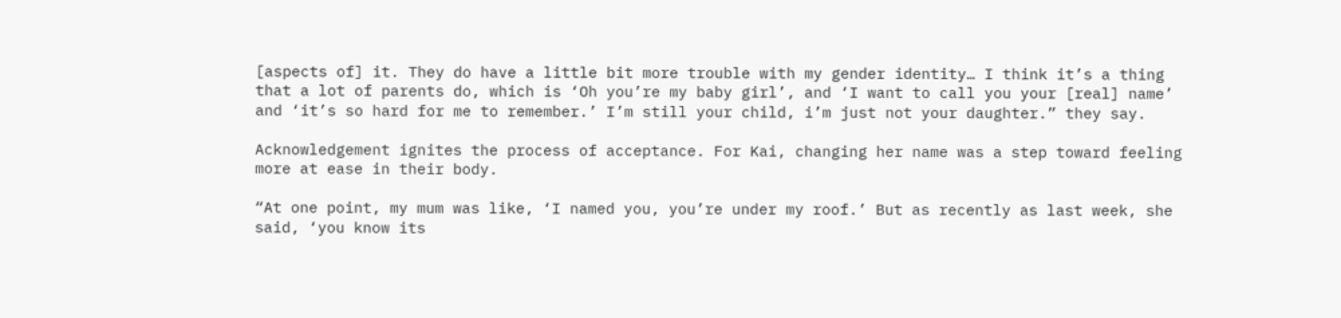[aspects of] it. They do have a little bit more trouble with my gender identity… I think it’s a thing that a lot of parents do, which is ‘Oh you’re my baby girl’, and ‘I want to call you your [real] name’ and ‘it’s so hard for me to remember.’ I’m still your child, i’m just not your daughter.” they say.

Acknowledgement ignites the process of acceptance. For Kai, changing her name was a step toward feeling more at ease in their body.

“At one point, my mum was like, ‘I named you, you’re under my roof.’ But as recently as last week, she said, ‘you know its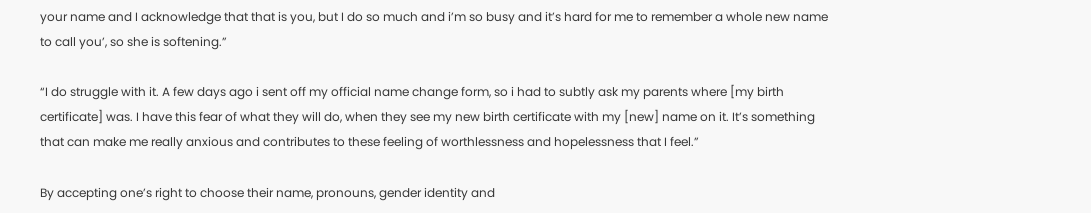your name and I acknowledge that that is you, but I do so much and i’m so busy and it’s hard for me to remember a whole new name to call you’, so she is softening.”

“I do struggle with it. A few days ago i sent off my official name change form, so i had to subtly ask my parents where [my birth certificate] was. I have this fear of what they will do, when they see my new birth certificate with my [new] name on it. It’s something that can make me really anxious and contributes to these feeling of worthlessness and hopelessness that I feel.”

By accepting one’s right to choose their name, pronouns, gender identity and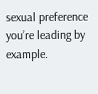sexual preference you’re leading by example.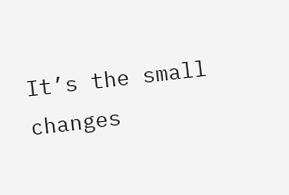It’s the small changes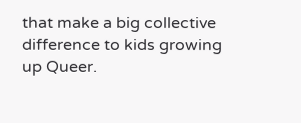that make a big collective difference to kids growing up Queer.